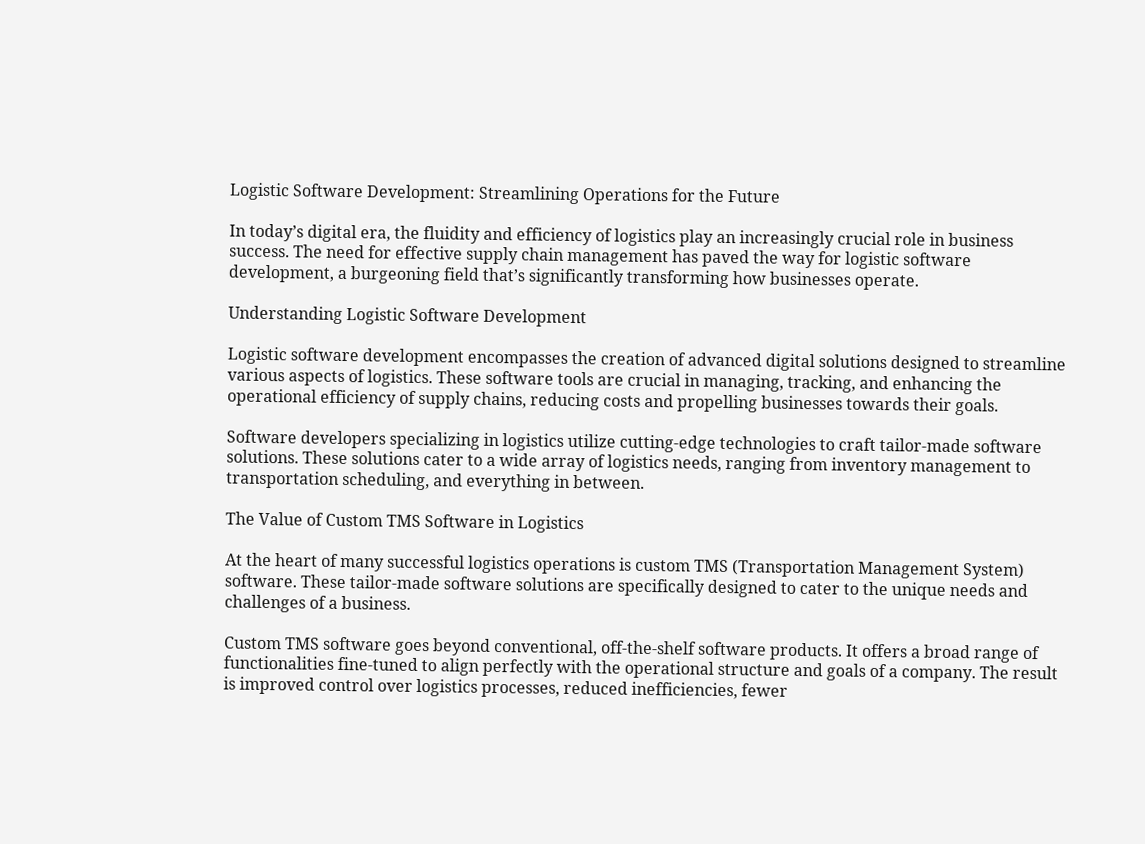Logistic Software Development: Streamlining Operations for the Future

In today’s digital era, the fluidity and efficiency of logistics play an increasingly crucial role in business success. The need for effective supply chain management has paved the way for logistic software development, a burgeoning field that’s significantly transforming how businesses operate.

Understanding Logistic Software Development

Logistic software development encompasses the creation of advanced digital solutions designed to streamline various aspects of logistics. These software tools are crucial in managing, tracking, and enhancing the operational efficiency of supply chains, reducing costs and propelling businesses towards their goals.

Software developers specializing in logistics utilize cutting-edge technologies to craft tailor-made software solutions. These solutions cater to a wide array of logistics needs, ranging from inventory management to transportation scheduling, and everything in between.

The Value of Custom TMS Software in Logistics

At the heart of many successful logistics operations is custom TMS (Transportation Management System) software. These tailor-made software solutions are specifically designed to cater to the unique needs and challenges of a business.

Custom TMS software goes beyond conventional, off-the-shelf software products. It offers a broad range of functionalities fine-tuned to align perfectly with the operational structure and goals of a company. The result is improved control over logistics processes, reduced inefficiencies, fewer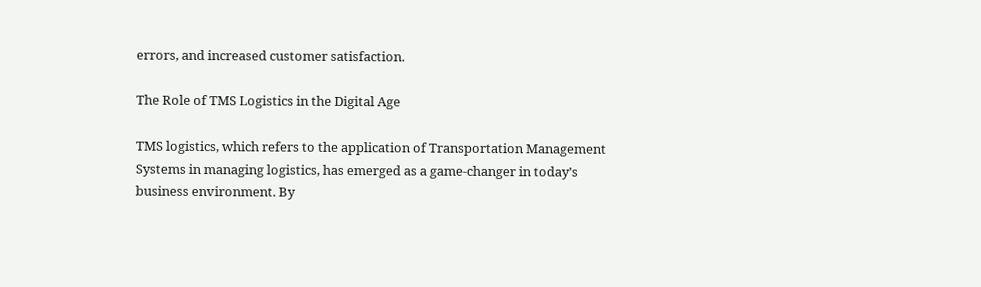errors, and increased customer satisfaction.

The Role of TMS Logistics in the Digital Age

TMS logistics, which refers to the application of Transportation Management Systems in managing logistics, has emerged as a game-changer in today’s business environment. By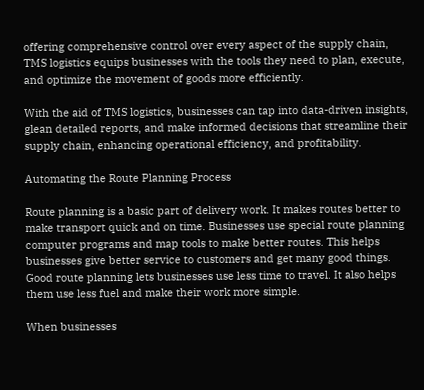offering comprehensive control over every aspect of the supply chain, TMS logistics equips businesses with the tools they need to plan, execute, and optimize the movement of goods more efficiently.

With the aid of TMS logistics, businesses can tap into data-driven insights, glean detailed reports, and make informed decisions that streamline their supply chain, enhancing operational efficiency, and profitability.

Automating the Route Planning Process

Route planning is a basic part of delivery work. It makes routes better to make transport quick and on time. Businesses use special route planning computer programs and map tools to make better routes. This helps businesses give better service to customers and get many good things. Good route planning lets businesses use less time to travel. It also helps them use less fuel and make their work more simple.

When businesses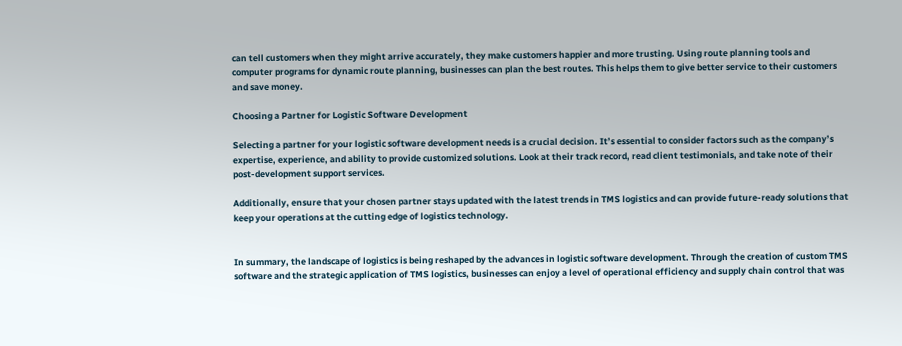can tell customers when they might arrive accurately, they make customers happier and more trusting. Using route planning tools and computer programs for dynamic route planning, businesses can plan the best routes. This helps them to give better service to their customers and save money.

Choosing a Partner for Logistic Software Development

Selecting a partner for your logistic software development needs is a crucial decision. It’s essential to consider factors such as the company’s expertise, experience, and ability to provide customized solutions. Look at their track record, read client testimonials, and take note of their post-development support services.

Additionally, ensure that your chosen partner stays updated with the latest trends in TMS logistics and can provide future-ready solutions that keep your operations at the cutting edge of logistics technology.


In summary, the landscape of logistics is being reshaped by the advances in logistic software development. Through the creation of custom TMS software and the strategic application of TMS logistics, businesses can enjoy a level of operational efficiency and supply chain control that was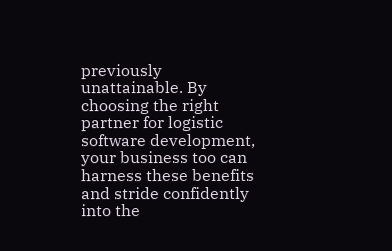previously unattainable. By choosing the right partner for logistic software development, your business too can harness these benefits and stride confidently into the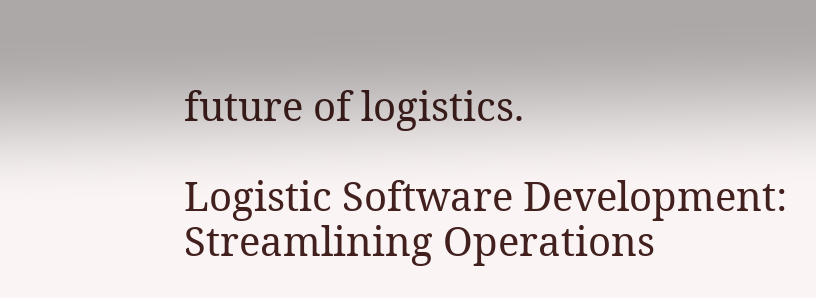future of logistics.

Logistic Software Development: Streamlining Operations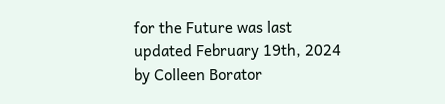for the Future was last updated February 19th, 2024 by Colleen Borator